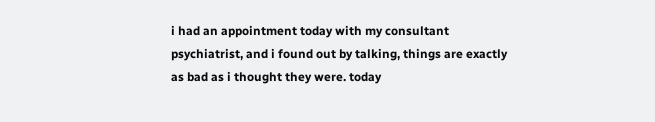i had an appointment today with my consultant psychiatrist, and i found out by talking, things are exactly as bad as i thought they were. today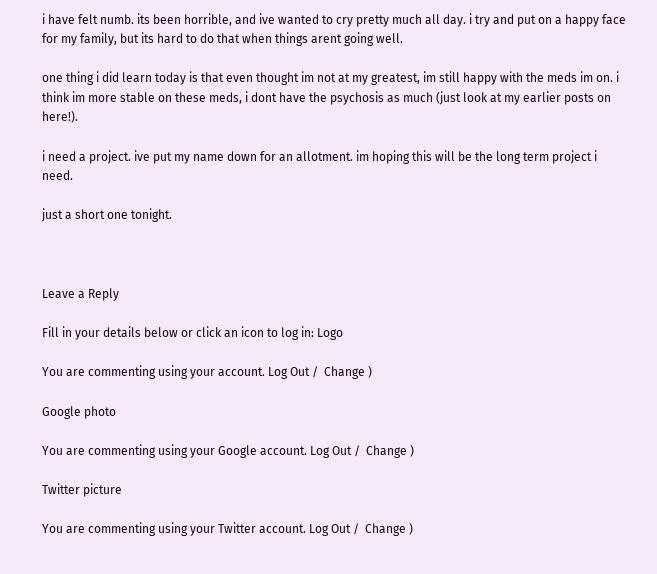i have felt numb. its been horrible, and ive wanted to cry pretty much all day. i try and put on a happy face for my family, but its hard to do that when things arent going well.

one thing i did learn today is that even thought im not at my greatest, im still happy with the meds im on. i think im more stable on these meds, i dont have the psychosis as much (just look at my earlier posts on here!).

i need a project. ive put my name down for an allotment. im hoping this will be the long term project i need.

just a short one tonight.



Leave a Reply

Fill in your details below or click an icon to log in: Logo

You are commenting using your account. Log Out /  Change )

Google photo

You are commenting using your Google account. Log Out /  Change )

Twitter picture

You are commenting using your Twitter account. Log Out /  Change )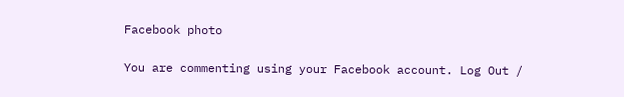Facebook photo

You are commenting using your Facebook account. Log Out /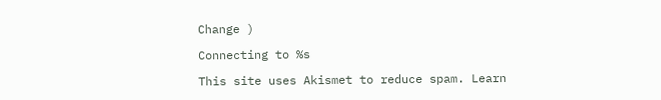Change )

Connecting to %s

This site uses Akismet to reduce spam. Learn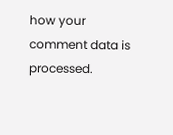how your comment data is processed.